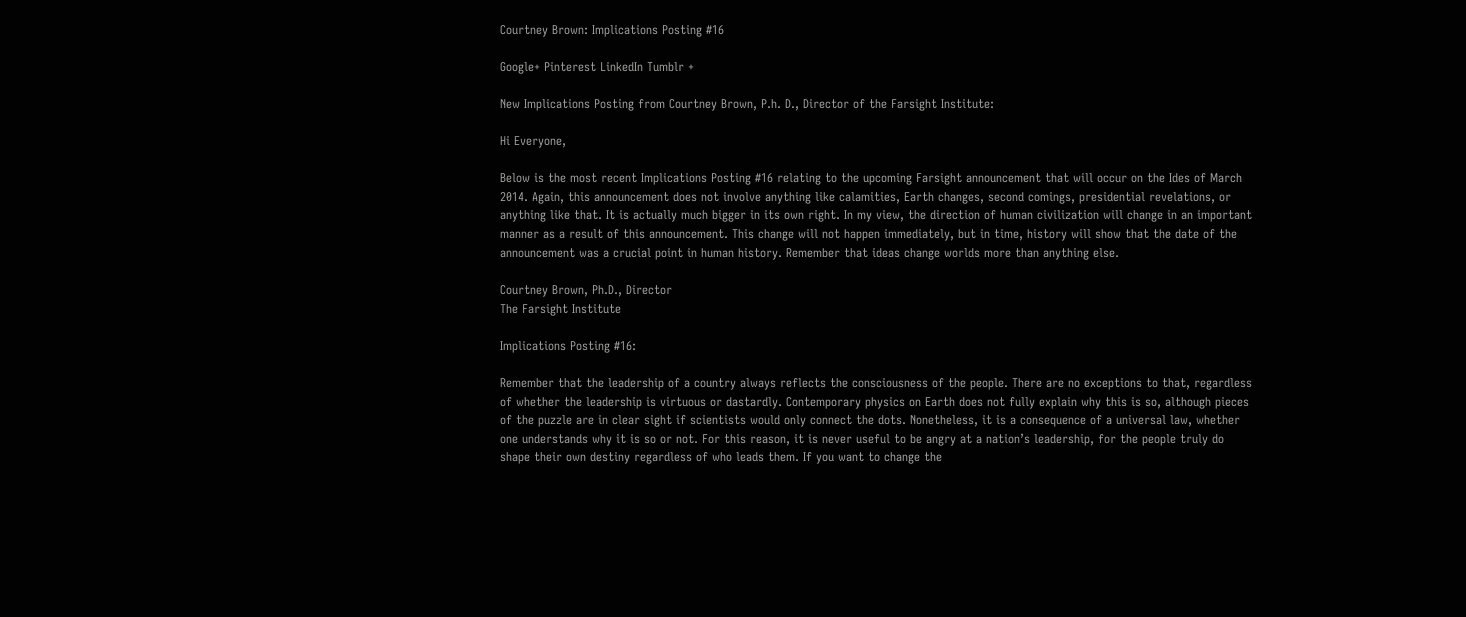Courtney Brown: Implications Posting #16

Google+ Pinterest LinkedIn Tumblr +

New Implications Posting from Courtney Brown, P.h. D., Director of the Farsight Institute:

Hi Everyone,

Below is the most recent Implications Posting #16 relating to the upcoming Farsight announcement that will occur on the Ides of March 2014. Again, this announcement does not involve anything like calamities, Earth changes, second comings, presidential revelations, or anything like that. It is actually much bigger in its own right. In my view, the direction of human civilization will change in an important manner as a result of this announcement. This change will not happen immediately, but in time, history will show that the date of the announcement was a crucial point in human history. Remember that ideas change worlds more than anything else.

Courtney Brown, Ph.D., Director
The Farsight Institute

Implications Posting #16:

Remember that the leadership of a country always reflects the consciousness of the people. There are no exceptions to that, regardless of whether the leadership is virtuous or dastardly. Contemporary physics on Earth does not fully explain why this is so, although pieces of the puzzle are in clear sight if scientists would only connect the dots. Nonetheless, it is a consequence of a universal law, whether one understands why it is so or not. For this reason, it is never useful to be angry at a nation’s leadership, for the people truly do shape their own destiny regardless of who leads them. If you want to change the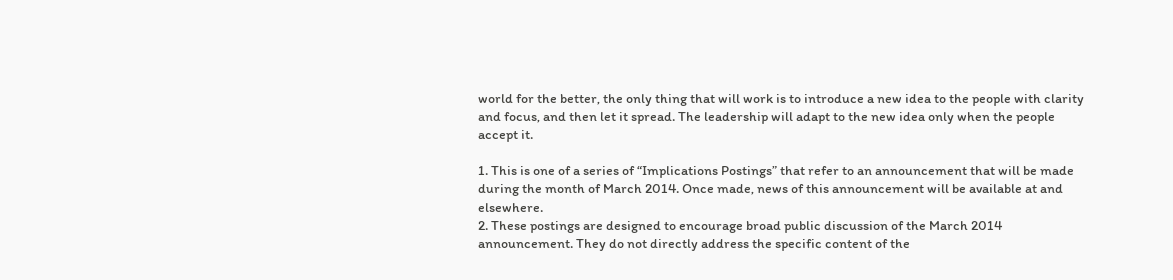world for the better, the only thing that will work is to introduce a new idea to the people with clarity and focus, and then let it spread. The leadership will adapt to the new idea only when the people accept it.

1. This is one of a series of “Implications Postings” that refer to an announcement that will be made during the month of March 2014. Once made, news of this announcement will be available at and elsewhere.
2. These postings are designed to encourage broad public discussion of the March 2014 announcement. They do not directly address the specific content of the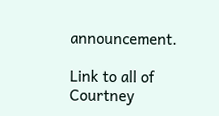announcement.

Link to all of Courtney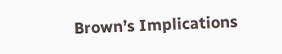Brown’s Implications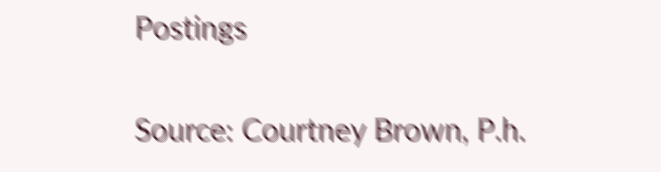Postings

Source: Courtney Brown, P.h.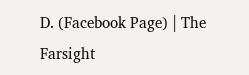D. (Facebook Page) | The Farsight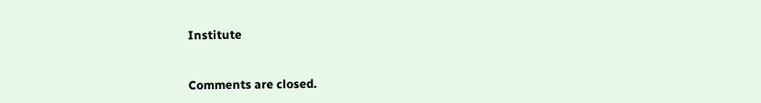Institute


Comments are closed.